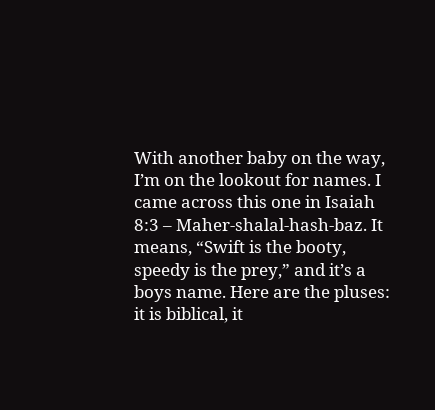With another baby on the way, I’m on the lookout for names. I came across this one in Isaiah 8:3 – Maher-shalal-hash-baz. It means, “Swift is the booty, speedy is the prey,” and it’s a boys name. Here are the pluses: it is biblical, it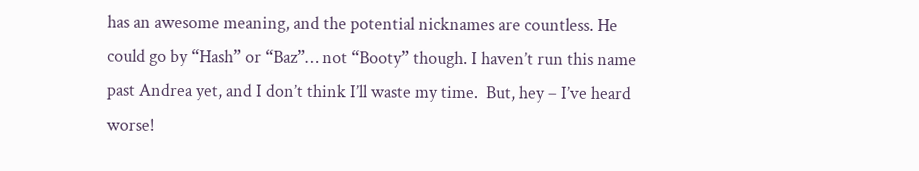has an awesome meaning, and the potential nicknames are countless. He could go by “Hash” or “Baz”… not “Booty” though. I haven’t run this name past Andrea yet, and I don’t think I’ll waste my time.  But, hey – I’ve heard worse!